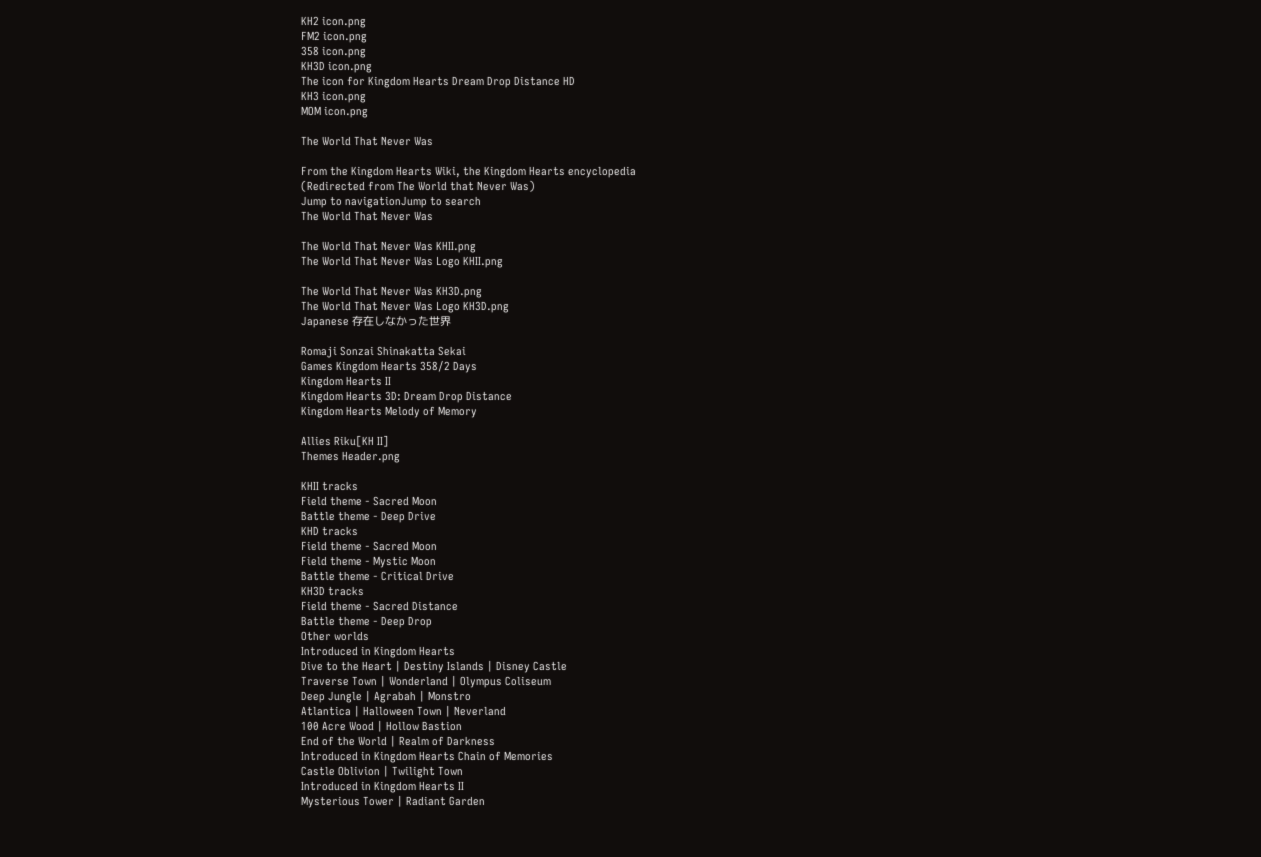KH2 icon.png
FM2 icon.png
358 icon.png
KH3D icon.png
The icon for Kingdom Hearts Dream Drop Distance HD
KH3 icon.png
MOM icon.png

The World That Never Was

From the Kingdom Hearts Wiki, the Kingdom Hearts encyclopedia
(Redirected from The World that Never Was)
Jump to navigationJump to search
The World That Never Was

The World That Never Was KHII.png
The World That Never Was Logo KHII.png

The World That Never Was KH3D.png
The World That Never Was Logo KH3D.png
Japanese 存在しなかった世界

Romaji Sonzai Shinakatta Sekai
Games Kingdom Hearts 358/2 Days
Kingdom Hearts II
Kingdom Hearts 3D: Dream Drop Distance
Kingdom Hearts Melody of Memory

Allies Riku[KH II]
Themes Header.png

KHII tracks
Field theme - Sacred Moon
Battle theme - Deep Drive
KHD tracks
Field theme - Sacred Moon
Field theme - Mystic Moon
Battle theme - Critical Drive
KH3D tracks
Field theme - Sacred Distance
Battle theme - Deep Drop
Other worlds
Introduced in Kingdom Hearts
Dive to the Heart | Destiny Islands | Disney Castle
Traverse Town | Wonderland | Olympus Coliseum
Deep Jungle | Agrabah | Monstro
Atlantica | Halloween Town | Neverland
100 Acre Wood | Hollow Bastion
End of the World | Realm of Darkness
Introduced in Kingdom Hearts Chain of Memories
Castle Oblivion | Twilight Town
Introduced in Kingdom Hearts II
Mysterious Tower | Radiant Garden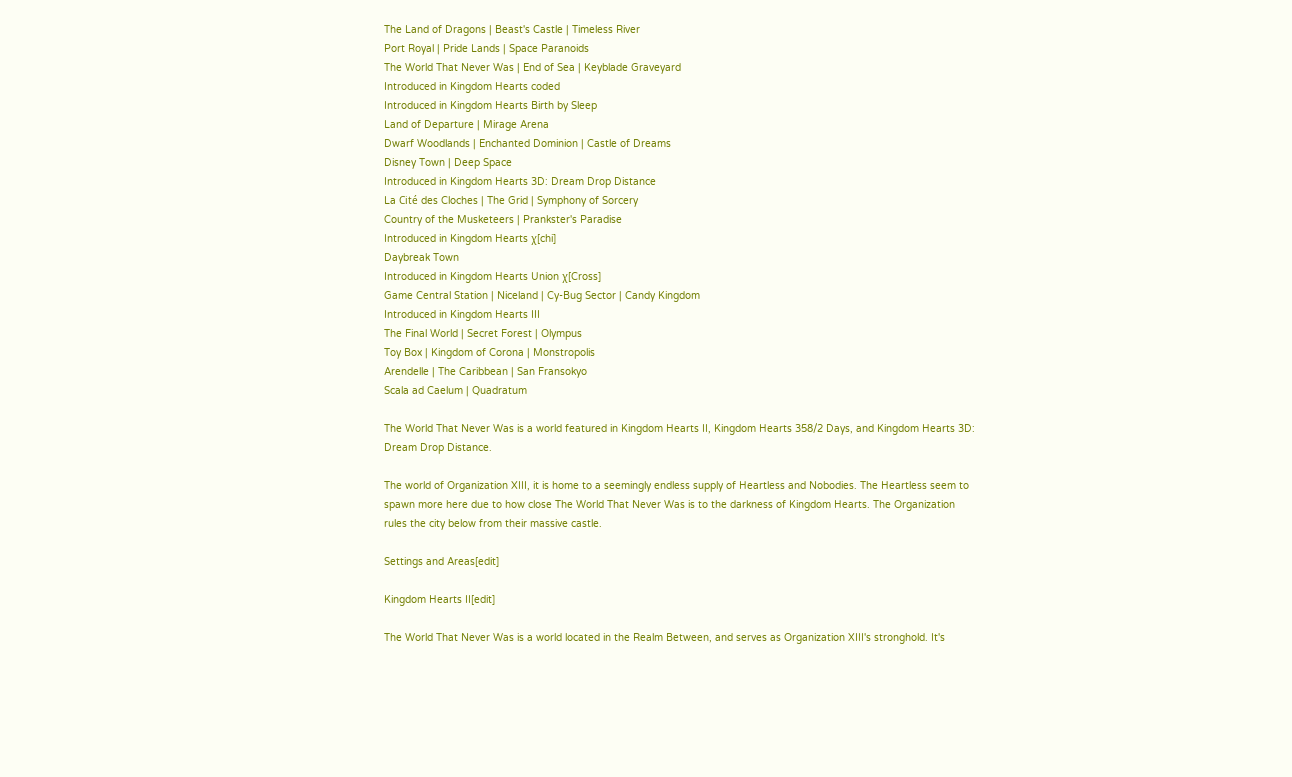The Land of Dragons | Beast's Castle | Timeless River
Port Royal | Pride Lands | Space Paranoids
The World That Never Was | End of Sea | Keyblade Graveyard
Introduced in Kingdom Hearts coded
Introduced in Kingdom Hearts Birth by Sleep
Land of Departure | Mirage Arena
Dwarf Woodlands | Enchanted Dominion | Castle of Dreams
Disney Town | Deep Space
Introduced in Kingdom Hearts 3D: Dream Drop Distance
La Cité des Cloches | The Grid | Symphony of Sorcery
Country of the Musketeers | Prankster's Paradise
Introduced in Kingdom Hearts χ[chi]
Daybreak Town
Introduced in Kingdom Hearts Union χ[Cross]
Game Central Station | Niceland | Cy-Bug Sector | Candy Kingdom
Introduced in Kingdom Hearts III
The Final World | Secret Forest | Olympus
Toy Box | Kingdom of Corona | Monstropolis
Arendelle | The Caribbean | San Fransokyo
Scala ad Caelum | Quadratum

The World That Never Was is a world featured in Kingdom Hearts II, Kingdom Hearts 358/2 Days, and Kingdom Hearts 3D: Dream Drop Distance.

The world of Organization XIII, it is home to a seemingly endless supply of Heartless and Nobodies. The Heartless seem to spawn more here due to how close The World That Never Was is to the darkness of Kingdom Hearts. The Organization rules the city below from their massive castle.

Settings and Areas[edit]

Kingdom Hearts II[edit]

The World That Never Was is a world located in the Realm Between, and serves as Organization XIII's stronghold. It's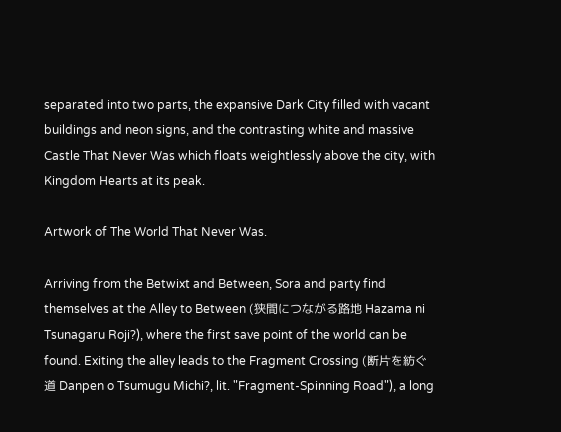separated into two parts, the expansive Dark City filled with vacant buildings and neon signs, and the contrasting white and massive Castle That Never Was which floats weightlessly above the city, with Kingdom Hearts at its peak.

Artwork of The World That Never Was.

Arriving from the Betwixt and Between, Sora and party find themselves at the Alley to Between (狭間につながる路地 Hazama ni Tsunagaru Roji?), where the first save point of the world can be found. Exiting the alley leads to the Fragment Crossing (断片を紡ぐ道 Danpen o Tsumugu Michi?, lit. "Fragment-Spinning Road"), a long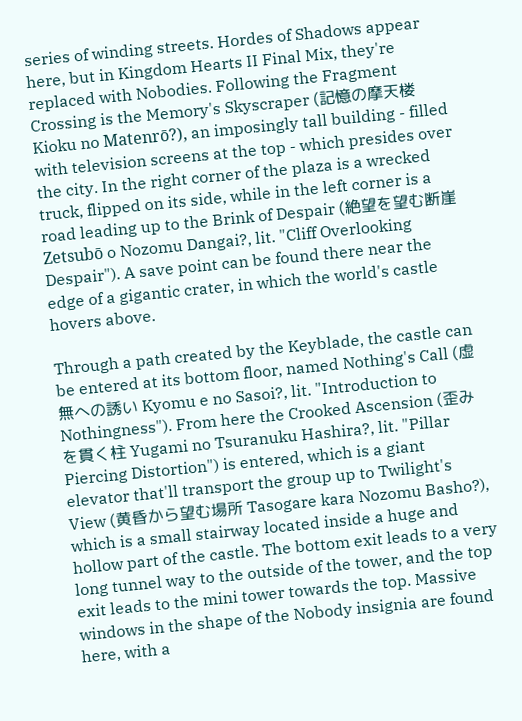series of winding streets. Hordes of Shadows appear here, but in Kingdom Hearts II Final Mix, they're replaced with Nobodies. Following the Fragment Crossing is the Memory's Skyscraper (記憶の摩天楼 Kioku no Matenrō?), an imposingly tall building - filled with television screens at the top - which presides over the city. In the right corner of the plaza is a wrecked truck, flipped on its side, while in the left corner is a road leading up to the Brink of Despair (絶望を望む断崖 Zetsubō o Nozomu Dangai?, lit. "Cliff Overlooking Despair"). A save point can be found there near the edge of a gigantic crater, in which the world's castle hovers above.

Through a path created by the Keyblade, the castle can be entered at its bottom floor, named Nothing's Call (虚無への誘い Kyomu e no Sasoi?, lit. "Introduction to Nothingness"). From here the Crooked Ascension (歪みを貫く柱 Yugami no Tsuranuku Hashira?, lit. "Pillar Piercing Distortion") is entered, which is a giant elevator that'll transport the group up to Twilight's View (黄昏から望む場所 Tasogare kara Nozomu Basho?), which is a small stairway located inside a huge and hollow part of the castle. The bottom exit leads to a very long tunnel way to the outside of the tower, and the top exit leads to the mini tower towards the top. Massive windows in the shape of the Nobody insignia are found here, with a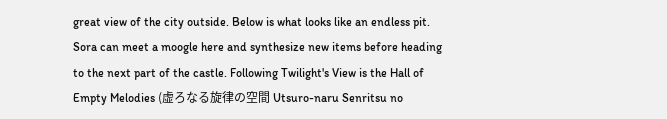great view of the city outside. Below is what looks like an endless pit. Sora can meet a moogle here and synthesize new items before heading to the next part of the castle. Following Twilight's View is the Hall of Empty Melodies (虚ろなる旋律の空間 Utsuro-naru Senritsu no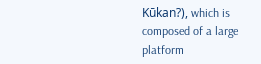Kūkan?), which is composed of a large platform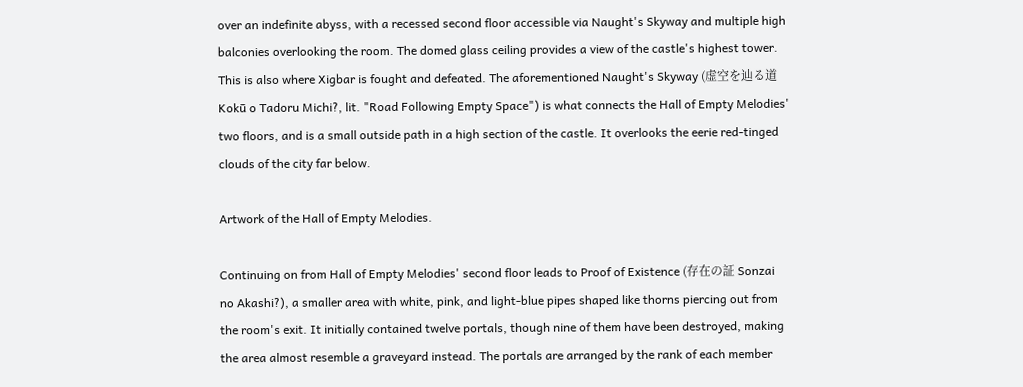over an indefinite abyss, with a recessed second floor accessible via Naught's Skyway and multiple high balconies overlooking the room. The domed glass ceiling provides a view of the castle's highest tower. This is also where Xigbar is fought and defeated. The aforementioned Naught's Skyway (虚空を辿る道 Kokū o Tadoru Michi?, lit. "Road Following Empty Space") is what connects the Hall of Empty Melodies' two floors, and is a small outside path in a high section of the castle. It overlooks the eerie red-tinged clouds of the city far below.

Artwork of the Hall of Empty Melodies.

Continuing on from Hall of Empty Melodies' second floor leads to Proof of Existence (存在の証 Sonzai no Akashi?), a smaller area with white, pink, and light-blue pipes shaped like thorns piercing out from the room's exit. It initially contained twelve portals, though nine of them have been destroyed, making the area almost resemble a graveyard instead. The portals are arranged by the rank of each member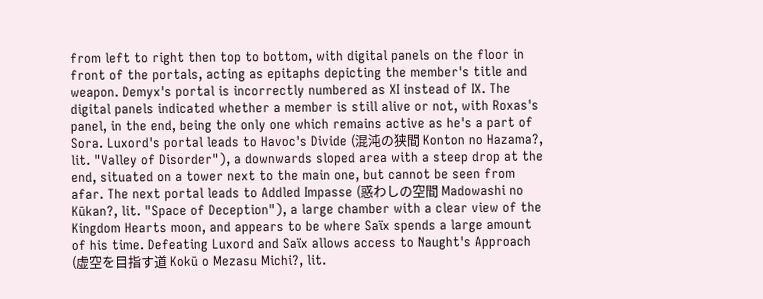from left to right then top to bottom, with digital panels on the floor in front of the portals, acting as epitaphs depicting the member's title and weapon. Demyx's portal is incorrectly numbered as XI instead of IX. The digital panels indicated whether a member is still alive or not, with Roxas's panel, in the end, being the only one which remains active as he's a part of Sora. Luxord's portal leads to Havoc's Divide (混沌の狭間 Konton no Hazama?, lit. "Valley of Disorder"), a downwards sloped area with a steep drop at the end, situated on a tower next to the main one, but cannot be seen from afar. The next portal leads to Addled Impasse (惑わしの空間 Madowashi no Kūkan?, lit. "Space of Deception"), a large chamber with a clear view of the Kingdom Hearts moon, and appears to be where Saïx spends a large amount of his time. Defeating Luxord and Saïx allows access to Naught's Approach (虚空を目指す道 Kokū o Mezasu Michi?, lit.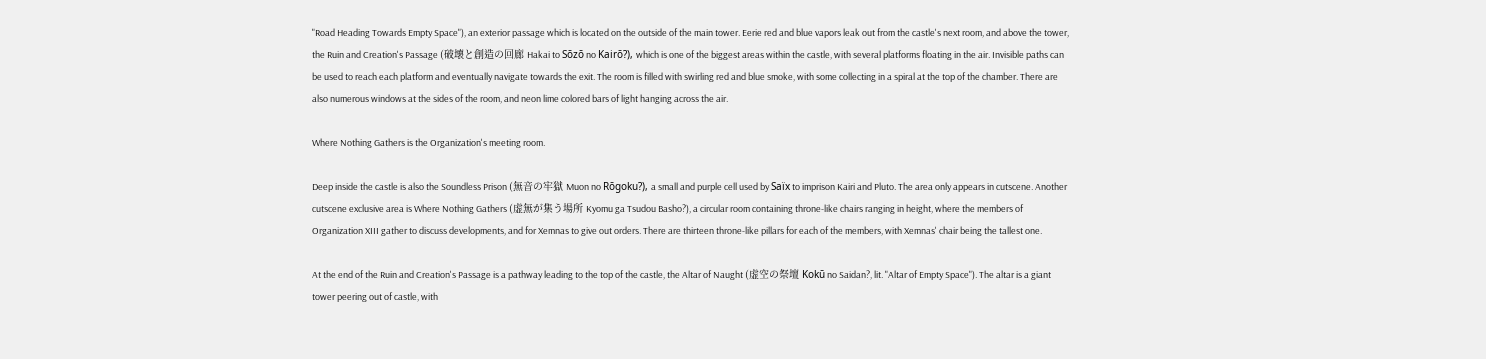"Road Heading Towards Empty Space"), an exterior passage which is located on the outside of the main tower. Eerie red and blue vapors leak out from the castle's next room, and above the tower, the Ruin and Creation's Passage (破壊と創造の回廊 Hakai to Sōzō no Kairō?), which is one of the biggest areas within the castle, with several platforms floating in the air. Invisible paths can be used to reach each platform and eventually navigate towards the exit. The room is filled with swirling red and blue smoke, with some collecting in a spiral at the top of the chamber. There are also numerous windows at the sides of the room, and neon lime colored bars of light hanging across the air.

Where Nothing Gathers is the Organization's meeting room.

Deep inside the castle is also the Soundless Prison (無音の牢獄 Muon no Rōgoku?), a small and purple cell used by Saïx to imprison Kairi and Pluto. The area only appears in cutscene. Another cutscene exclusive area is Where Nothing Gathers (虚無が集う場所 Kyomu ga Tsudou Basho?), a circular room containing throne-like chairs ranging in height, where the members of Organization XIII gather to discuss developments, and for Xemnas to give out orders. There are thirteen throne-like pillars for each of the members, with Xemnas' chair being the tallest one.

At the end of the Ruin and Creation's Passage is a pathway leading to the top of the castle, the Altar of Naught (虚空の祭壇 Kokū no Saidan?, lit. "Altar of Empty Space"). The altar is a giant tower peering out of castle, with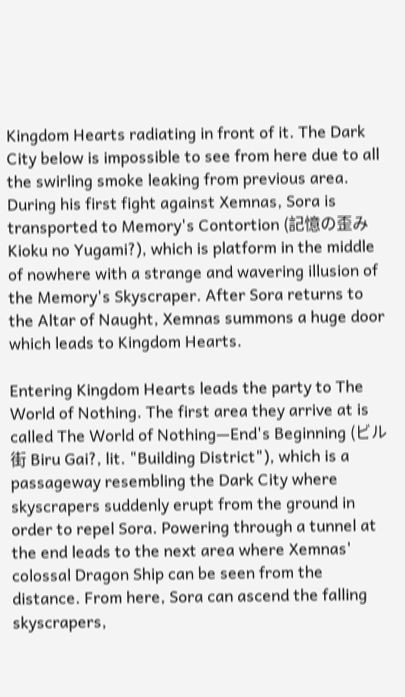Kingdom Hearts radiating in front of it. The Dark City below is impossible to see from here due to all the swirling smoke leaking from previous area. During his first fight against Xemnas, Sora is transported to Memory's Contortion (記憶の歪み Kioku no Yugami?), which is platform in the middle of nowhere with a strange and wavering illusion of the Memory's Skyscraper. After Sora returns to the Altar of Naught, Xemnas summons a huge door which leads to Kingdom Hearts.

Entering Kingdom Hearts leads the party to The World of Nothing. The first area they arrive at is called The World of Nothing—End's Beginning (ビル街 Biru Gai?, lit. "Building District"), which is a passageway resembling the Dark City where skyscrapers suddenly erupt from the ground in order to repel Sora. Powering through a tunnel at the end leads to the next area where Xemnas' colossal Dragon Ship can be seen from the distance. From here, Sora can ascend the falling skyscrapers,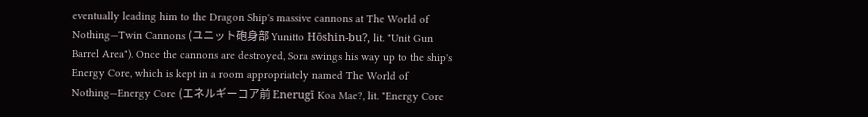eventually leading him to the Dragon Ship's massive cannons at The World of Nothing—Twin Cannons (ユニット砲身部 Yunitto Hōshin-bu?, lit. "Unit Gun Barrel Area"). Once the cannons are destroyed, Sora swings his way up to the ship's Energy Core, which is kept in a room appropriately named The World of Nothing—Energy Core (エネルギーコア前 Enerugī Koa Mae?, lit. "Energy Core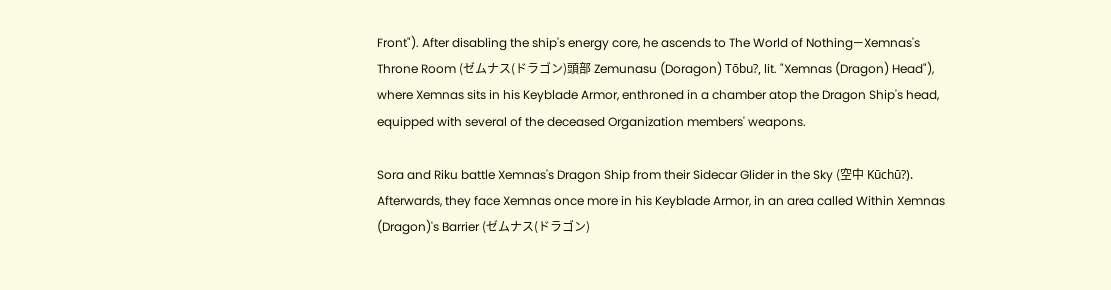Front"). After disabling the ship's energy core, he ascends to The World of Nothing—Xemnas's Throne Room (ゼムナス(ドラゴン)頭部 Zemunasu (Doragon) Tōbu?, lit. "Xemnas (Dragon) Head"), where Xemnas sits in his Keyblade Armor, enthroned in a chamber atop the Dragon Ship's head, equipped with several of the deceased Organization members' weapons.

Sora and Riku battle Xemnas's Dragon Ship from their Sidecar Glider in the Sky (空中 Kūchū?). Afterwards, they face Xemnas once more in his Keyblade Armor, in an area called Within Xemnas (Dragon)'s Barrier (ゼムナス(ドラゴン)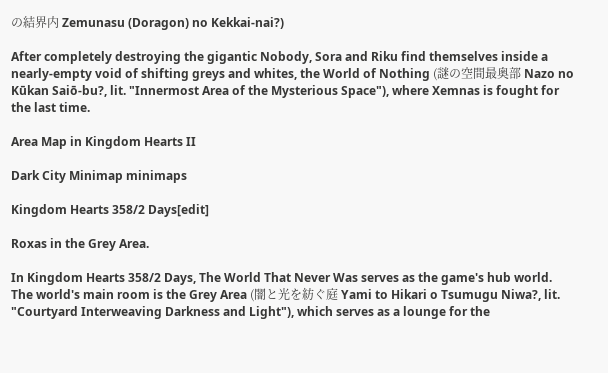の結界内 Zemunasu (Doragon) no Kekkai-nai?)

After completely destroying the gigantic Nobody, Sora and Riku find themselves inside a nearly-empty void of shifting greys and whites, the World of Nothing (謎の空間最奥部 Nazo no Kūkan Saiō-bu?, lit. "Innermost Area of the Mysterious Space"), where Xemnas is fought for the last time.

Area Map in Kingdom Hearts II

Dark City Minimap minimaps

Kingdom Hearts 358/2 Days[edit]

Roxas in the Grey Area.

In Kingdom Hearts 358/2 Days, The World That Never Was serves as the game's hub world. The world's main room is the Grey Area (闇と光を紡ぐ庭 Yami to Hikari o Tsumugu Niwa?, lit. "Courtyard Interweaving Darkness and Light"), which serves as a lounge for the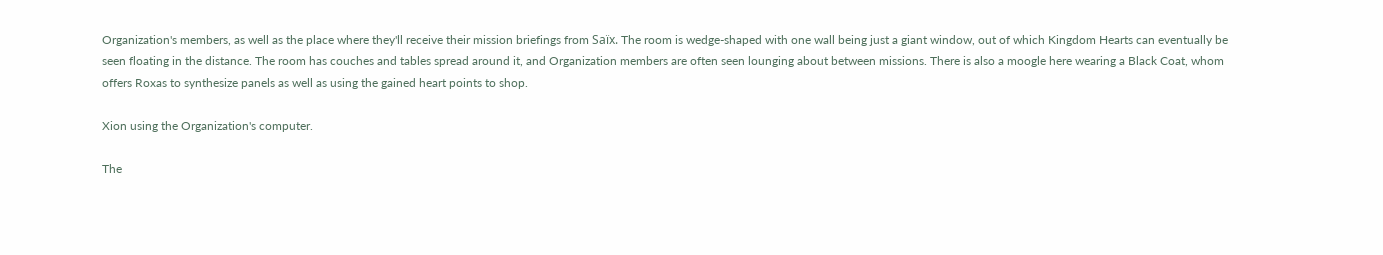Organization's members, as well as the place where they'll receive their mission briefings from Saïx. The room is wedge-shaped with one wall being just a giant window, out of which Kingdom Hearts can eventually be seen floating in the distance. The room has couches and tables spread around it, and Organization members are often seen lounging about between missions. There is also a moogle here wearing a Black Coat, whom offers Roxas to synthesize panels as well as using the gained heart points to shop.

Xion using the Organization's computer.

The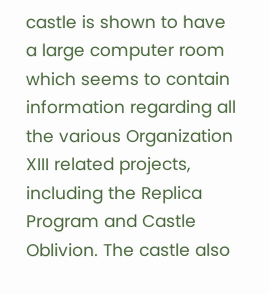castle is shown to have a large computer room which seems to contain information regarding all the various Organization XIII related projects, including the Replica Program and Castle Oblivion. The castle also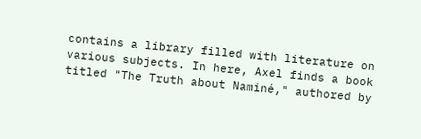contains a library filled with literature on various subjects. In here, Axel finds a book titled "The Truth about Naminé," authored by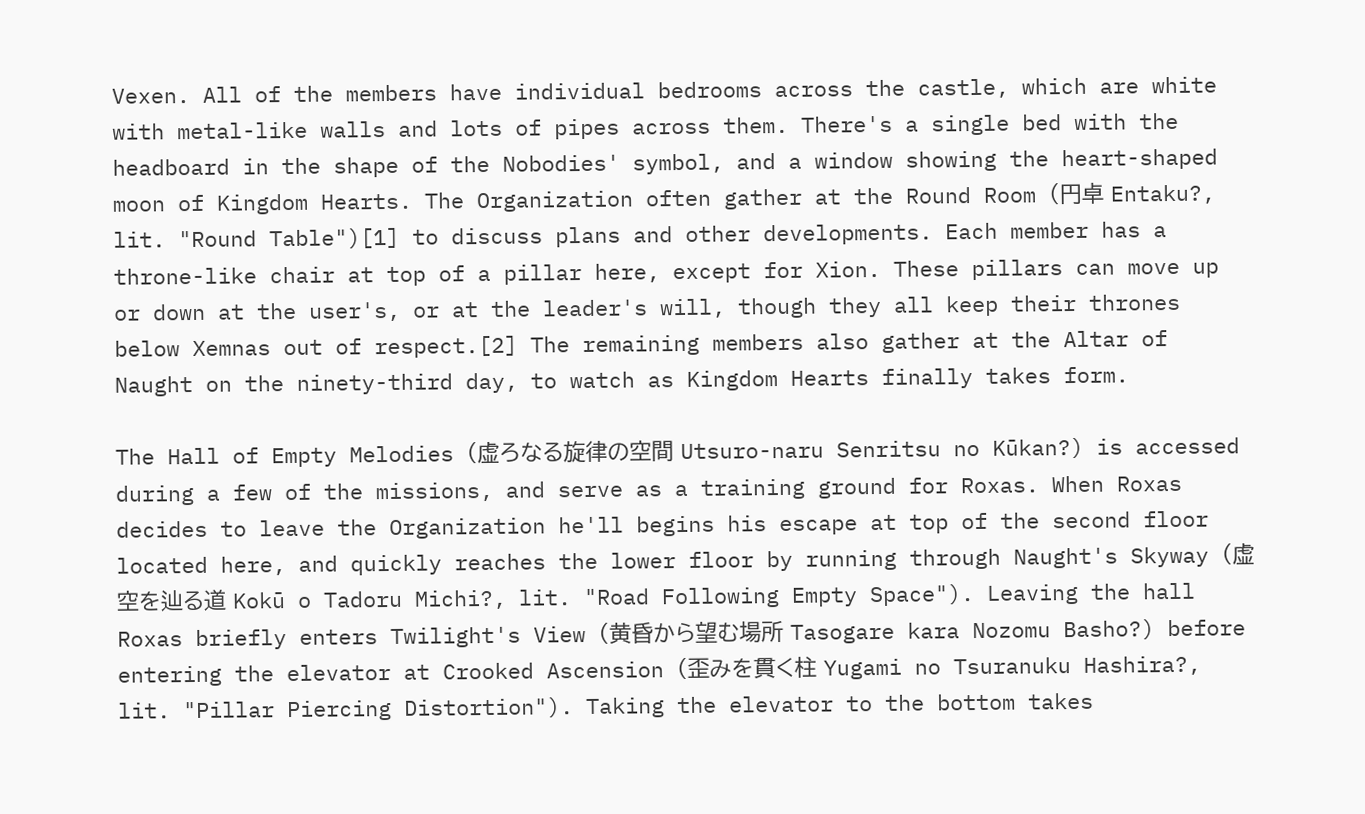Vexen. All of the members have individual bedrooms across the castle, which are white with metal-like walls and lots of pipes across them. There's a single bed with the headboard in the shape of the Nobodies' symbol, and a window showing the heart-shaped moon of Kingdom Hearts. The Organization often gather at the Round Room (円卓 Entaku?, lit. "Round Table")[1] to discuss plans and other developments. Each member has a throne-like chair at top of a pillar here, except for Xion. These pillars can move up or down at the user's, or at the leader's will, though they all keep their thrones below Xemnas out of respect.[2] The remaining members also gather at the Altar of Naught on the ninety-third day, to watch as Kingdom Hearts finally takes form.

The Hall of Empty Melodies (虚ろなる旋律の空間 Utsuro-naru Senritsu no Kūkan?) is accessed during a few of the missions, and serve as a training ground for Roxas. When Roxas decides to leave the Organization he'll begins his escape at top of the second floor located here, and quickly reaches the lower floor by running through Naught's Skyway (虚空を辿る道 Kokū o Tadoru Michi?, lit. "Road Following Empty Space"). Leaving the hall Roxas briefly enters Twilight's View (黄昏から望む場所 Tasogare kara Nozomu Basho?) before entering the elevator at Crooked Ascension (歪みを貫く柱 Yugami no Tsuranuku Hashira?, lit. "Pillar Piercing Distortion"). Taking the elevator to the bottom takes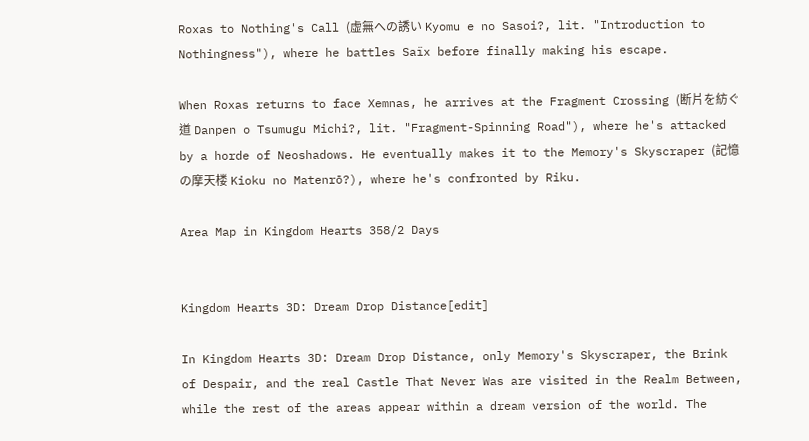Roxas to Nothing's Call (虚無への誘い Kyomu e no Sasoi?, lit. "Introduction to Nothingness"), where he battles Saïx before finally making his escape.

When Roxas returns to face Xemnas, he arrives at the Fragment Crossing (断片を紡ぐ道 Danpen o Tsumugu Michi?, lit. "Fragment-Spinning Road"), where he's attacked by a horde of Neoshadows. He eventually makes it to the Memory's Skyscraper (記憶の摩天楼 Kioku no Matenrō?), where he's confronted by Riku.

Area Map in Kingdom Hearts 358/2 Days


Kingdom Hearts 3D: Dream Drop Distance[edit]

In Kingdom Hearts 3D: Dream Drop Distance, only Memory's Skyscraper, the Brink of Despair, and the real Castle That Never Was are visited in the Realm Between, while the rest of the areas appear within a dream version of the world. The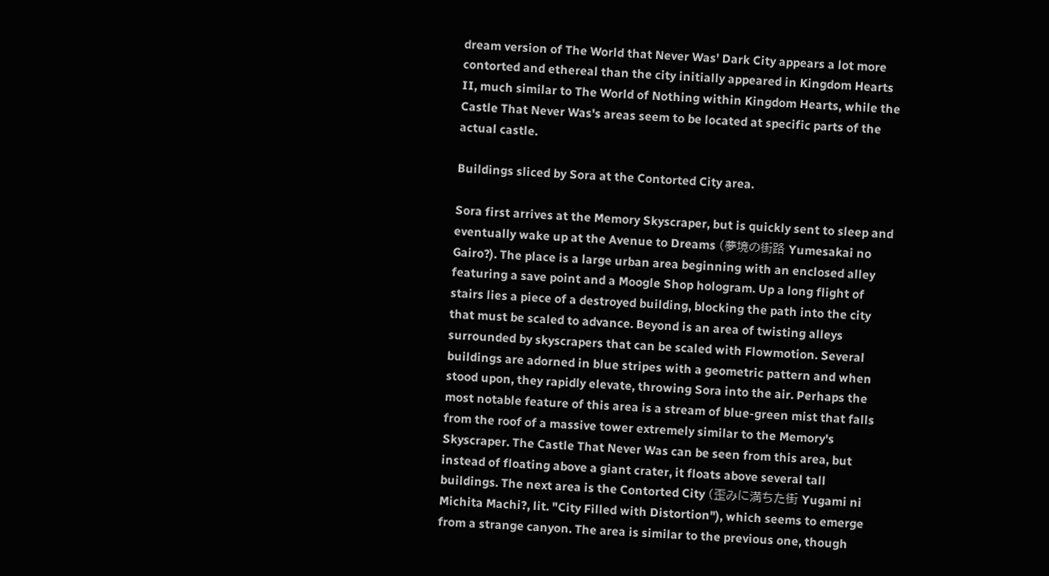dream version of The World that Never Was' Dark City appears a lot more contorted and ethereal than the city initially appeared in Kingdom Hearts II, much similar to The World of Nothing within Kingdom Hearts, while the Castle That Never Was's areas seem to be located at specific parts of the actual castle.

Buildings sliced by Sora at the Contorted City area.

Sora first arrives at the Memory Skyscraper, but is quickly sent to sleep and eventually wake up at the Avenue to Dreams (夢境の街路 Yumesakai no Gairo?). The place is a large urban area beginning with an enclosed alley featuring a save point and a Moogle Shop hologram. Up a long flight of stairs lies a piece of a destroyed building, blocking the path into the city that must be scaled to advance. Beyond is an area of twisting alleys surrounded by skyscrapers that can be scaled with Flowmotion. Several buildings are adorned in blue stripes with a geometric pattern and when stood upon, they rapidly elevate, throwing Sora into the air. Perhaps the most notable feature of this area is a stream of blue-green mist that falls from the roof of a massive tower extremely similar to the Memory's Skyscraper. The Castle That Never Was can be seen from this area, but instead of floating above a giant crater, it floats above several tall buildings. The next area is the Contorted City (歪みに満ちた街 Yugami ni Michita Machi?, lit. "City Filled with Distortion"), which seems to emerge from a strange canyon. The area is similar to the previous one, though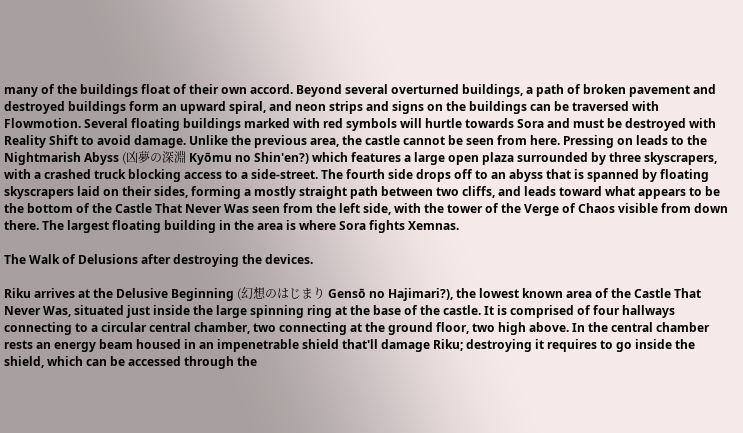many of the buildings float of their own accord. Beyond several overturned buildings, a path of broken pavement and destroyed buildings form an upward spiral, and neon strips and signs on the buildings can be traversed with Flowmotion. Several floating buildings marked with red symbols will hurtle towards Sora and must be destroyed with Reality Shift to avoid damage. Unlike the previous area, the castle cannot be seen from here. Pressing on leads to the Nightmarish Abyss (凶夢の深淵 Kyōmu no Shin'en?) which features a large open plaza surrounded by three skyscrapers, with a crashed truck blocking access to a side-street. The fourth side drops off to an abyss that is spanned by floating skyscrapers laid on their sides, forming a mostly straight path between two cliffs, and leads toward what appears to be the bottom of the Castle That Never Was seen from the left side, with the tower of the Verge of Chaos visible from down there. The largest floating building in the area is where Sora fights Xemnas.

The Walk of Delusions after destroying the devices.

Riku arrives at the Delusive Beginning (幻想のはじまり Gensō no Hajimari?), the lowest known area of the Castle That Never Was, situated just inside the large spinning ring at the base of the castle. It is comprised of four hallways connecting to a circular central chamber, two connecting at the ground floor, two high above. In the central chamber rests an energy beam housed in an impenetrable shield that'll damage Riku; destroying it requires to go inside the shield, which can be accessed through the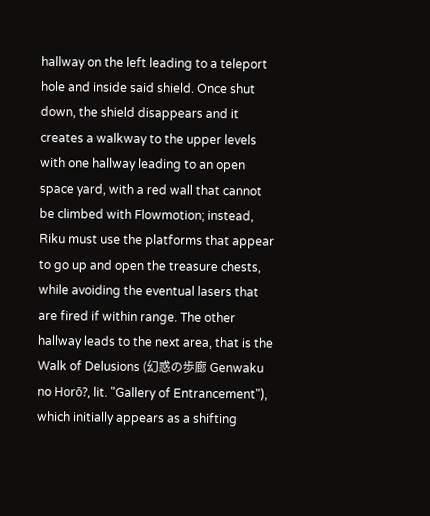hallway on the left leading to a teleport hole and inside said shield. Once shut down, the shield disappears and it creates a walkway to the upper levels with one hallway leading to an open space yard, with a red wall that cannot be climbed with Flowmotion; instead, Riku must use the platforms that appear to go up and open the treasure chests, while avoiding the eventual lasers that are fired if within range. The other hallway leads to the next area, that is the Walk of Delusions (幻惑の歩廊 Genwaku no Horō?, lit. "Gallery of Entrancement"), which initially appears as a shifting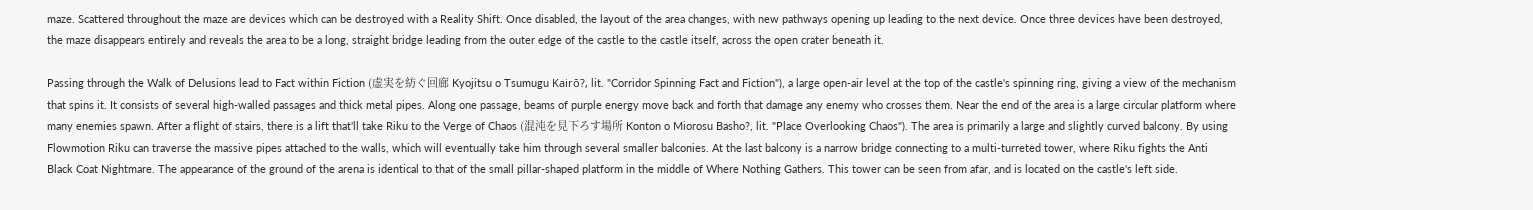maze. Scattered throughout the maze are devices which can be destroyed with a Reality Shift. Once disabled, the layout of the area changes, with new pathways opening up leading to the next device. Once three devices have been destroyed, the maze disappears entirely and reveals the area to be a long, straight bridge leading from the outer edge of the castle to the castle itself, across the open crater beneath it.

Passing through the Walk of Delusions lead to Fact within Fiction (虚実を紡ぐ回廊 Kyojitsu o Tsumugu Kairō?, lit. "Corridor Spinning Fact and Fiction"), a large open-air level at the top of the castle's spinning ring, giving a view of the mechanism that spins it. It consists of several high-walled passages and thick metal pipes. Along one passage, beams of purple energy move back and forth that damage any enemy who crosses them. Near the end of the area is a large circular platform where many enemies spawn. After a flight of stairs, there is a lift that'll take Riku to the Verge of Chaos (混沌を見下ろす場所 Konton o Miorosu Basho?, lit. "Place Overlooking Chaos"). The area is primarily a large and slightly curved balcony. By using Flowmotion Riku can traverse the massive pipes attached to the walls, which will eventually take him through several smaller balconies. At the last balcony is a narrow bridge connecting to a multi-turreted tower, where Riku fights the Anti Black Coat Nightmare. The appearance of the ground of the arena is identical to that of the small pillar-shaped platform in the middle of Where Nothing Gathers. This tower can be seen from afar, and is located on the castle's left side.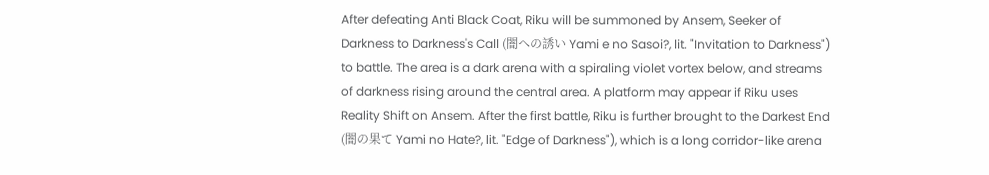After defeating Anti Black Coat, Riku will be summoned by Ansem, Seeker of Darkness to Darkness's Call (闇への誘い Yami e no Sasoi?, lit. "Invitation to Darkness") to battle. The area is a dark arena with a spiraling violet vortex below, and streams of darkness rising around the central area. A platform may appear if Riku uses Reality Shift on Ansem. After the first battle, Riku is further brought to the Darkest End (闇の果て Yami no Hate?, lit. "Edge of Darkness"), which is a long corridor-like arena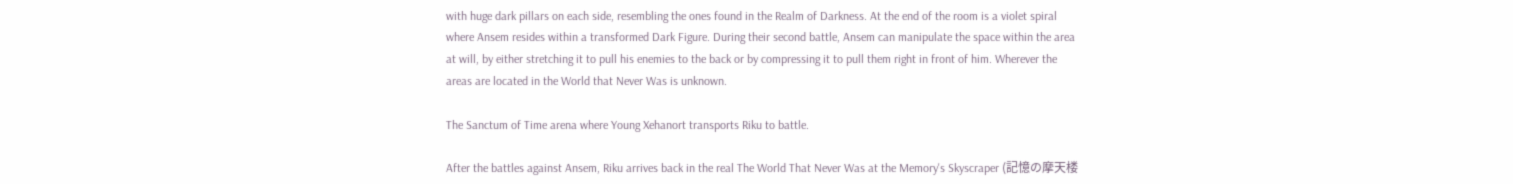with huge dark pillars on each side, resembling the ones found in the Realm of Darkness. At the end of the room is a violet spiral where Ansem resides within a transformed Dark Figure. During their second battle, Ansem can manipulate the space within the area at will, by either stretching it to pull his enemies to the back or by compressing it to pull them right in front of him. Wherever the areas are located in the World that Never Was is unknown.

The Sanctum of Time arena where Young Xehanort transports Riku to battle.

After the battles against Ansem, Riku arrives back in the real The World That Never Was at the Memory's Skyscraper (記憶の摩天楼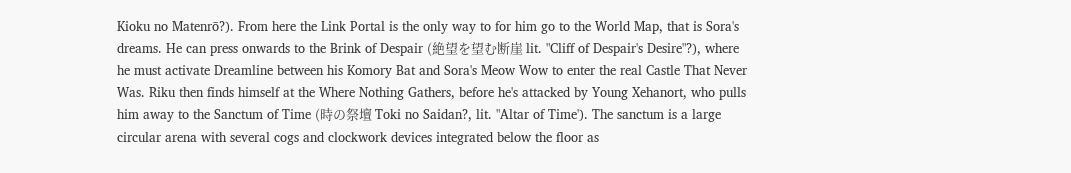Kioku no Matenrō?). From here the Link Portal is the only way to for him go to the World Map, that is Sora's dreams. He can press onwards to the Brink of Despair (絶望を望む断崖 lit. "Cliff of Despair's Desire"?), where he must activate Dreamline between his Komory Bat and Sora's Meow Wow to enter the real Castle That Never Was. Riku then finds himself at the Where Nothing Gathers, before he's attacked by Young Xehanort, who pulls him away to the Sanctum of Time (時の祭壇 Toki no Saidan?, lit. "Altar of Time'). The sanctum is a large circular arena with several cogs and clockwork devices integrated below the floor as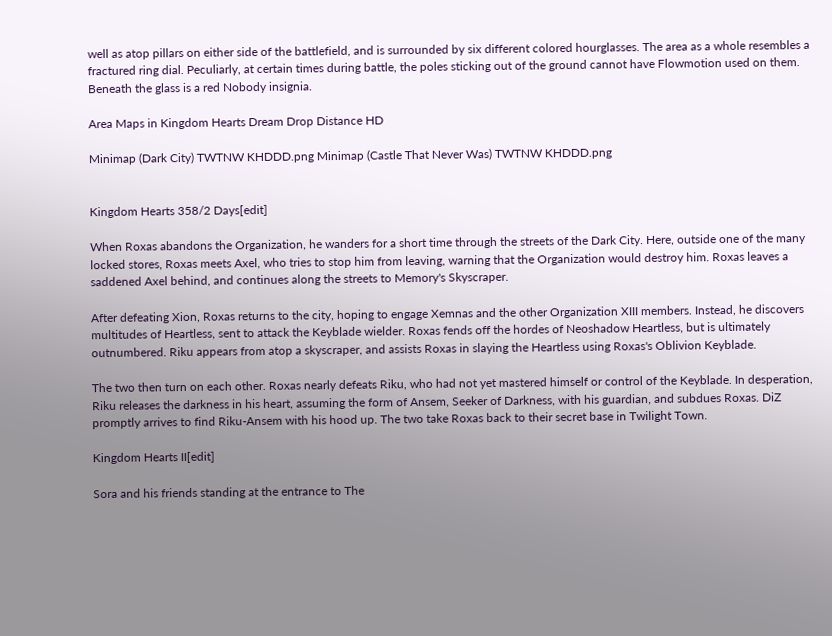well as atop pillars on either side of the battlefield, and is surrounded by six different colored hourglasses. The area as a whole resembles a fractured ring dial. Peculiarly, at certain times during battle, the poles sticking out of the ground cannot have Flowmotion used on them. Beneath the glass is a red Nobody insignia.

Area Maps in Kingdom Hearts Dream Drop Distance HD

Minimap (Dark City) TWTNW KHDDD.png Minimap (Castle That Never Was) TWTNW KHDDD.png


Kingdom Hearts 358/2 Days[edit]

When Roxas abandons the Organization, he wanders for a short time through the streets of the Dark City. Here, outside one of the many locked stores, Roxas meets Axel, who tries to stop him from leaving, warning that the Organization would destroy him. Roxas leaves a saddened Axel behind, and continues along the streets to Memory's Skyscraper.

After defeating Xion, Roxas returns to the city, hoping to engage Xemnas and the other Organization XIII members. Instead, he discovers multitudes of Heartless, sent to attack the Keyblade wielder. Roxas fends off the hordes of Neoshadow Heartless, but is ultimately outnumbered. Riku appears from atop a skyscraper, and assists Roxas in slaying the Heartless using Roxas's Oblivion Keyblade.

The two then turn on each other. Roxas nearly defeats Riku, who had not yet mastered himself or control of the Keyblade. In desperation, Riku releases the darkness in his heart, assuming the form of Ansem, Seeker of Darkness, with his guardian, and subdues Roxas. DiZ promptly arrives to find Riku-Ansem with his hood up. The two take Roxas back to their secret base in Twilight Town.

Kingdom Hearts II[edit]

Sora and his friends standing at the entrance to The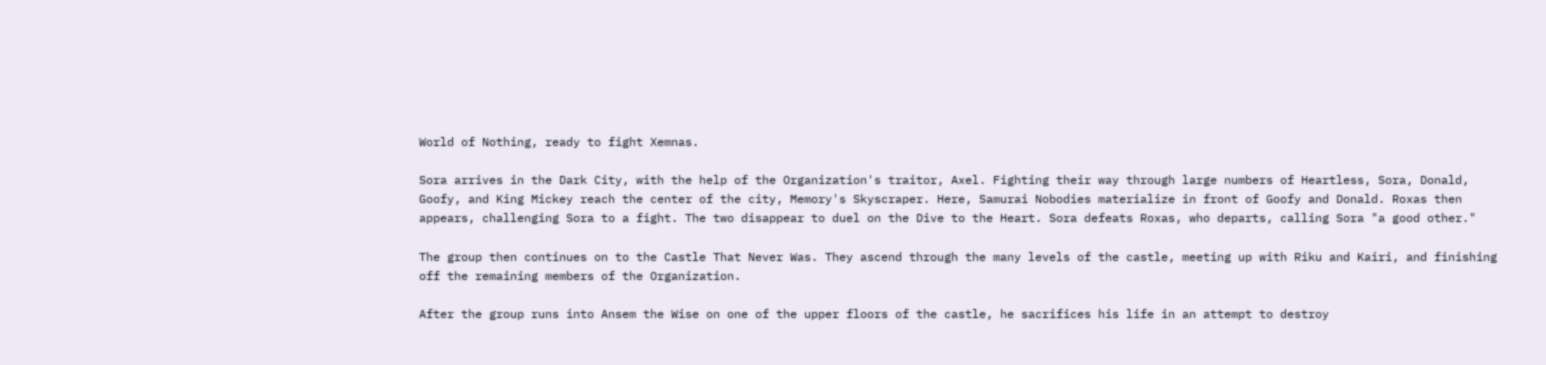World of Nothing, ready to fight Xemnas.

Sora arrives in the Dark City, with the help of the Organization's traitor, Axel. Fighting their way through large numbers of Heartless, Sora, Donald, Goofy, and King Mickey reach the center of the city, Memory's Skyscraper. Here, Samurai Nobodies materialize in front of Goofy and Donald. Roxas then appears, challenging Sora to a fight. The two disappear to duel on the Dive to the Heart. Sora defeats Roxas, who departs, calling Sora "a good other."

The group then continues on to the Castle That Never Was. They ascend through the many levels of the castle, meeting up with Riku and Kairi, and finishing off the remaining members of the Organization.

After the group runs into Ansem the Wise on one of the upper floors of the castle, he sacrifices his life in an attempt to destroy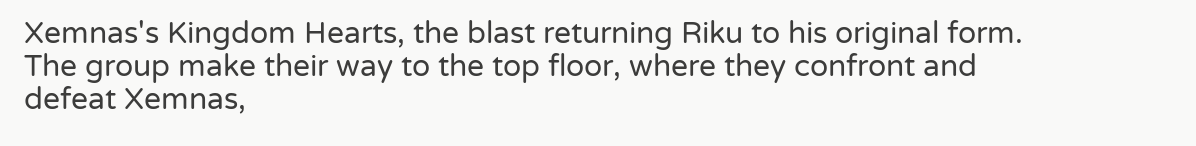Xemnas's Kingdom Hearts, the blast returning Riku to his original form. The group make their way to the top floor, where they confront and defeat Xemnas,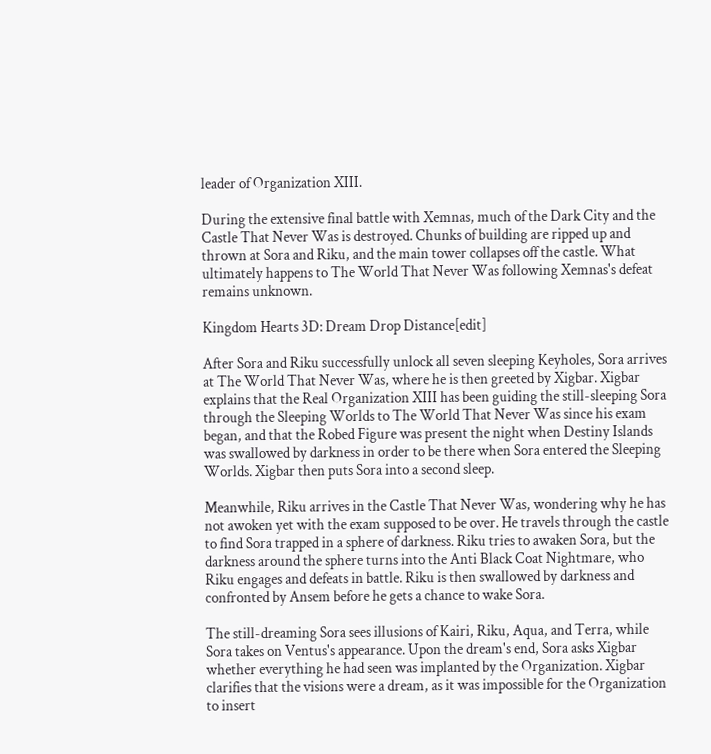leader of Organization XIII.

During the extensive final battle with Xemnas, much of the Dark City and the Castle That Never Was is destroyed. Chunks of building are ripped up and thrown at Sora and Riku, and the main tower collapses off the castle. What ultimately happens to The World That Never Was following Xemnas's defeat remains unknown.

Kingdom Hearts 3D: Dream Drop Distance[edit]

After Sora and Riku successfully unlock all seven sleeping Keyholes, Sora arrives at The World That Never Was, where he is then greeted by Xigbar. Xigbar explains that the Real Organization XIII has been guiding the still-sleeping Sora through the Sleeping Worlds to The World That Never Was since his exam began, and that the Robed Figure was present the night when Destiny Islands was swallowed by darkness in order to be there when Sora entered the Sleeping Worlds. Xigbar then puts Sora into a second sleep.

Meanwhile, Riku arrives in the Castle That Never Was, wondering why he has not awoken yet with the exam supposed to be over. He travels through the castle to find Sora trapped in a sphere of darkness. Riku tries to awaken Sora, but the darkness around the sphere turns into the Anti Black Coat Nightmare, who Riku engages and defeats in battle. Riku is then swallowed by darkness and confronted by Ansem before he gets a chance to wake Sora.

The still-dreaming Sora sees illusions of Kairi, Riku, Aqua, and Terra, while Sora takes on Ventus's appearance. Upon the dream's end, Sora asks Xigbar whether everything he had seen was implanted by the Organization. Xigbar clarifies that the visions were a dream, as it was impossible for the Organization to insert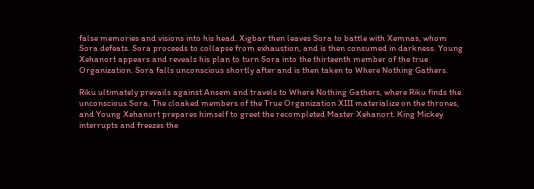false memories and visions into his head. Xigbar then leaves Sora to battle with Xemnas, whom Sora defeats. Sora proceeds to collapse from exhaustion, and is then consumed in darkness. Young Xehanort appears and reveals his plan to turn Sora into the thirteenth member of the true Organization. Sora falls unconscious shortly after and is then taken to Where Nothing Gathers.

Riku ultimately prevails against Ansem and travels to Where Nothing Gathers, where Riku finds the unconscious Sora. The cloaked members of the True Organization XIII materialize on the thrones, and Young Xehanort prepares himself to greet the recompleted Master Xehanort. King Mickey interrupts and freezes the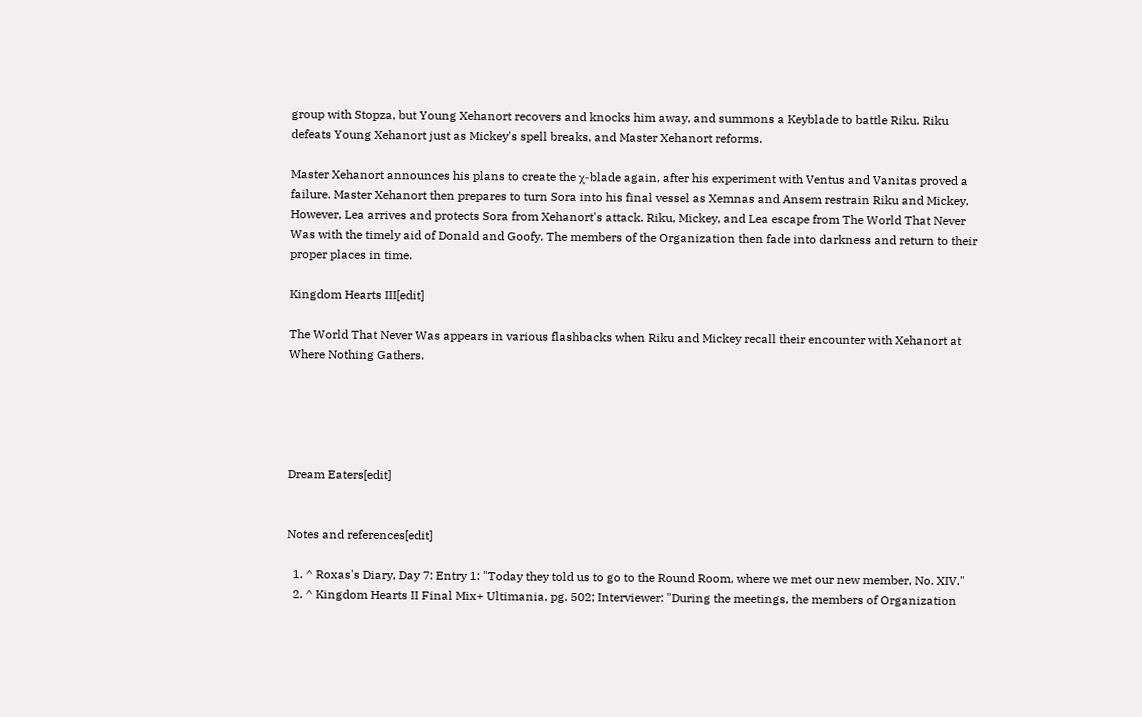group with Stopza, but Young Xehanort recovers and knocks him away, and summons a Keyblade to battle Riku. Riku defeats Young Xehanort just as Mickey's spell breaks, and Master Xehanort reforms.

Master Xehanort announces his plans to create the χ-blade again, after his experiment with Ventus and Vanitas proved a failure. Master Xehanort then prepares to turn Sora into his final vessel as Xemnas and Ansem restrain Riku and Mickey. However, Lea arrives and protects Sora from Xehanort's attack. Riku, Mickey, and Lea escape from The World That Never Was with the timely aid of Donald and Goofy. The members of the Organization then fade into darkness and return to their proper places in time.

Kingdom Hearts III[edit]

The World That Never Was appears in various flashbacks when Riku and Mickey recall their encounter with Xehanort at Where Nothing Gathers.





Dream Eaters[edit]


Notes and references[edit]

  1. ^ Roxas's Diary, Day 7: Entry 1: "Today they told us to go to the Round Room, where we met our new member, No. XIV."
  2. ^ Kingdom Hearts II Final Mix+ Ultimania, pg. 502; Interviewer: "During the meetings, the members of Organization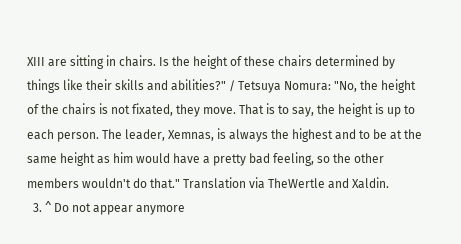XIII are sitting in chairs. Is the height of these chairs determined by things like their skills and abilities?" / Tetsuya Nomura: "No, the height of the chairs is not fixated, they move. That is to say, the height is up to each person. The leader, Xemnas, is always the highest and to be at the same height as him would have a pretty bad feeling, so the other members wouldn't do that." Translation via TheWertle and Xaldin.
  3. ^ Do not appear anymore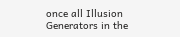once all Illusion Generators in the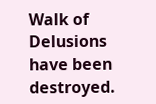Walk of Delusions have been destroyed.